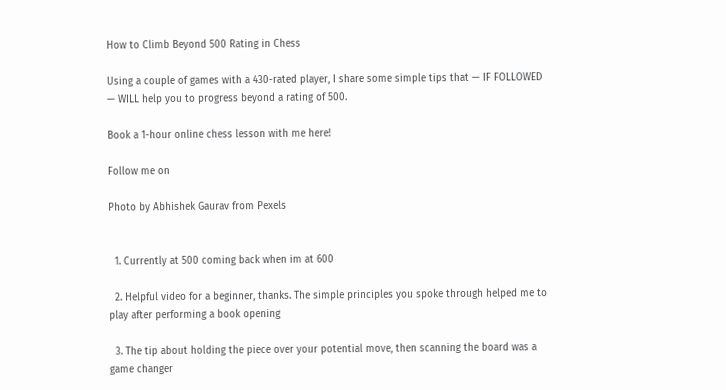How to Climb Beyond 500 Rating in Chess

Using a couple of games with a 430-rated player, I share some simple tips that — IF FOLLOWED — WILL help you to progress beyond a rating of 500.

Book a 1-hour online chess lesson with me here!

Follow me on

Photo by Abhishek Gaurav from Pexels


  1. Currently at 500 coming back when im at 600

  2. Helpful video for a beginner, thanks. The simple principles you spoke through helped me to play after performing a book opening

  3. The tip about holding the piece over your potential move, then scanning the board was a game changer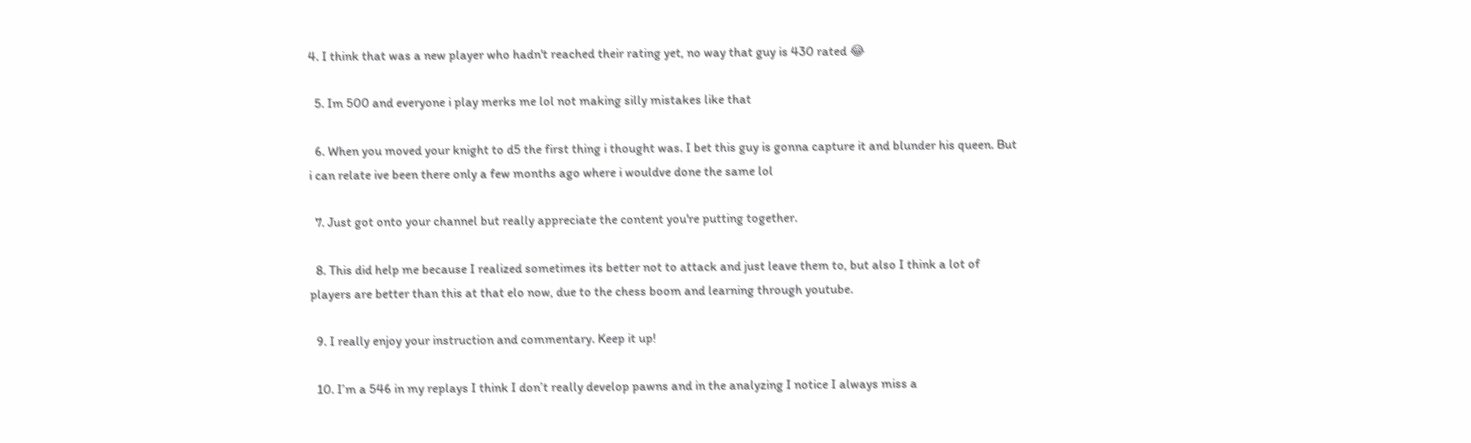4. I think that was a new player who hadn't reached their rating yet, no way that guy is 430 rated 😂

  5. Im 500 and everyone i play merks me lol not making silly mistakes like that

  6. When you moved your knight to d5 the first thing i thought was. I bet this guy is gonna capture it and blunder his queen. But i can relate ive been there only a few months ago where i wouldve done the same lol

  7. Just got onto your channel but really appreciate the content you're putting together.

  8. This did help me because I realized sometimes its better not to attack and just leave them to, but also I think a lot of players are better than this at that elo now, due to the chess boom and learning through youtube.

  9. I really enjoy your instruction and commentary. Keep it up!

  10. I’m a 546 in my replays I think I don’t really develop pawns and in the analyzing I notice I always miss a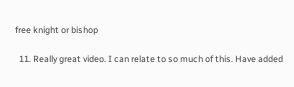free knight or bishop

  11. Really great video. I can relate to so much of this. Have added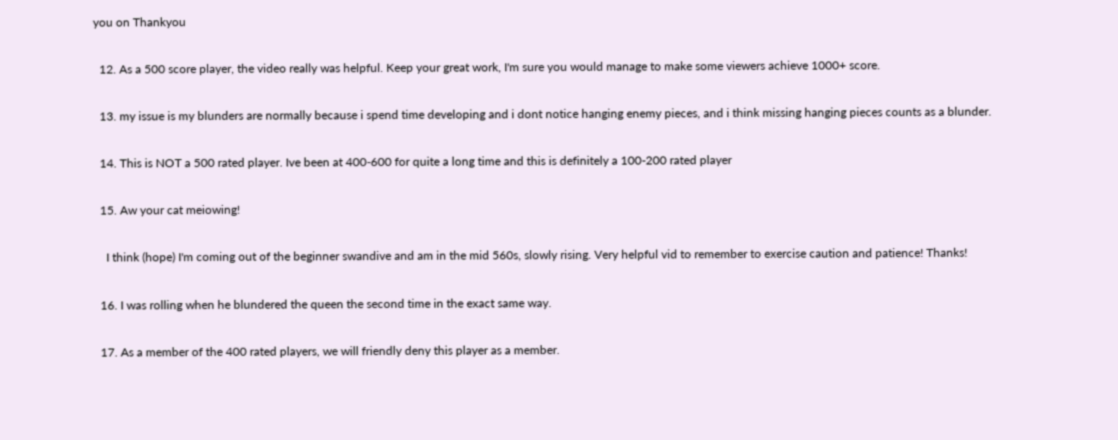you on Thankyou

  12. As a 500 score player, the video really was helpful. Keep your great work, I'm sure you would manage to make some viewers achieve 1000+ score.

  13. my issue is my blunders are normally because i spend time developing and i dont notice hanging enemy pieces, and i think missing hanging pieces counts as a blunder.

  14. This is NOT a 500 rated player. Ive been at 400-600 for quite a long time and this is definitely a 100-200 rated player

  15. Aw your cat meiowing!

    I think (hope) I'm coming out of the beginner swandive and am in the mid 560s, slowly rising. Very helpful vid to remember to exercise caution and patience! Thanks!

  16. I was rolling when he blundered the queen the second time in the exact same way.

  17. As a member of the 400 rated players, we will friendly deny this player as a member.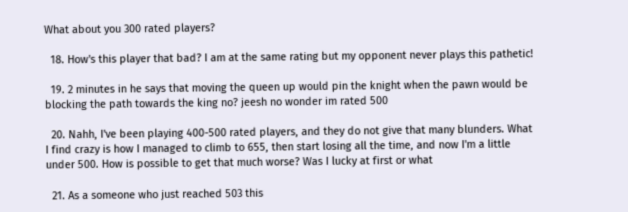What about you 300 rated players?

  18. How's this player that bad? I am at the same rating but my opponent never plays this pathetic!

  19. 2 minutes in he says that moving the queen up would pin the knight when the pawn would be blocking the path towards the king no? jeesh no wonder im rated 500

  20. Nahh, I've been playing 400-500 rated players, and they do not give that many blunders. What I find crazy is how I managed to climb to 655, then start losing all the time, and now I'm a little under 500. How is possible to get that much worse? Was I lucky at first or what

  21. As a someone who just reached 503 this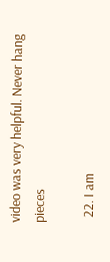video was very helpful. Never hang pieces

  22. I am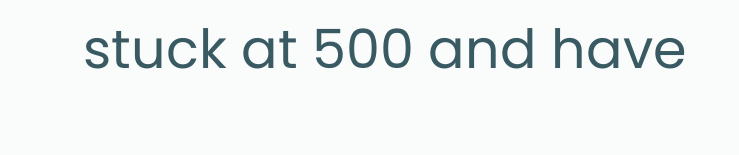stuck at 500 and have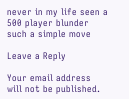never in my life seen a 500 player blunder such a simple move

Leave a Reply

Your email address will not be published.